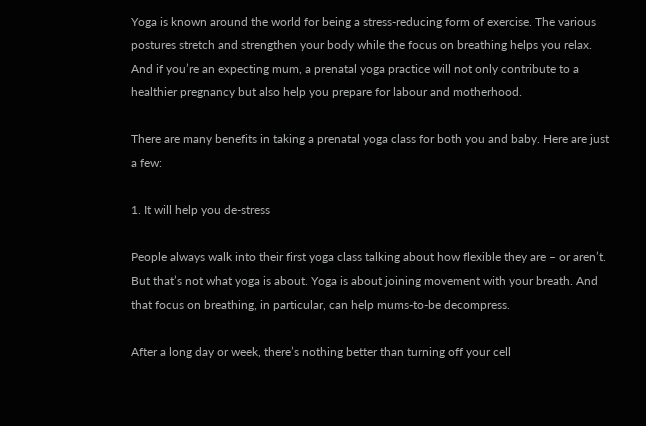Yoga is known around the world for being a stress-reducing form of exercise. The various postures stretch and strengthen your body while the focus on breathing helps you relax. And if you’re an expecting mum, a prenatal yoga practice will not only contribute to a healthier pregnancy but also help you prepare for labour and motherhood.

There are many benefits in taking a prenatal yoga class for both you and baby. Here are just a few:

1. It will help you de-stress

People always walk into their first yoga class talking about how flexible they are – or aren’t. But that’s not what yoga is about. Yoga is about joining movement with your breath. And that focus on breathing, in particular, can help mums-to-be decompress.

After a long day or week, there’s nothing better than turning off your cell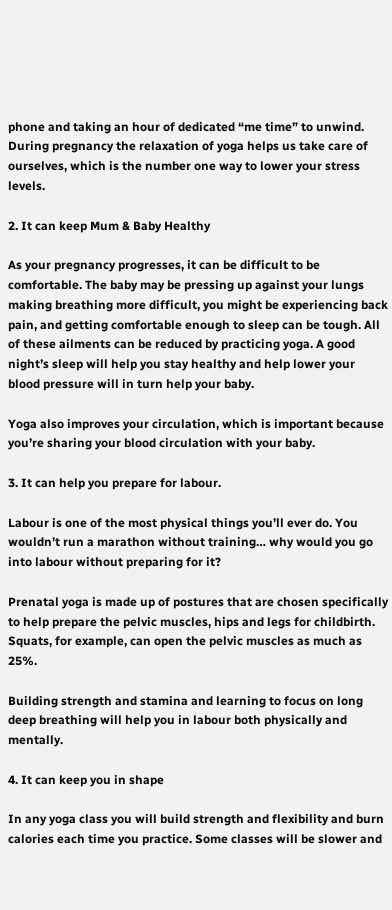phone and taking an hour of dedicated “me time” to unwind. During pregnancy the relaxation of yoga helps us take care of ourselves, which is the number one way to lower your stress levels.

2. It can keep Mum & Baby Healthy

As your pregnancy progresses, it can be difficult to be comfortable. The baby may be pressing up against your lungs making breathing more difficult, you might be experiencing back pain, and getting comfortable enough to sleep can be tough. All of these ailments can be reduced by practicing yoga. A good night’s sleep will help you stay healthy and help lower your blood pressure will in turn help your baby.

Yoga also improves your circulation, which is important because you’re sharing your blood circulation with your baby.

3. It can help you prepare for labour.

Labour is one of the most physical things you’ll ever do. You wouldn’t run a marathon without training… why would you go into labour without preparing for it?

Prenatal yoga is made up of postures that are chosen specifically to help prepare the pelvic muscles, hips and legs for childbirth. Squats, for example, can open the pelvic muscles as much as 25%.

Building strength and stamina and learning to focus on long deep breathing will help you in labour both physically and mentally.

4. It can keep you in shape

In any yoga class you will build strength and flexibility and burn calories each time you practice. Some classes will be slower and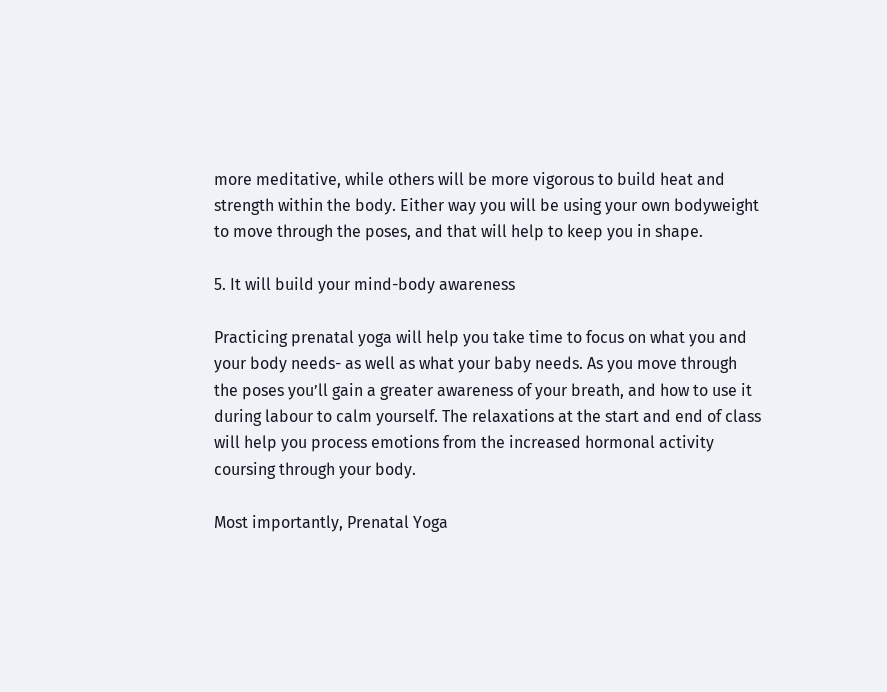more meditative, while others will be more vigorous to build heat and strength within the body. Either way you will be using your own bodyweight to move through the poses, and that will help to keep you in shape.

5. It will build your mind-body awareness

Practicing prenatal yoga will help you take time to focus on what you and your body needs- as well as what your baby needs. As you move through the poses you’ll gain a greater awareness of your breath, and how to use it during labour to calm yourself. The relaxations at the start and end of class will help you process emotions from the increased hormonal activity coursing through your body.

Most importantly, Prenatal Yoga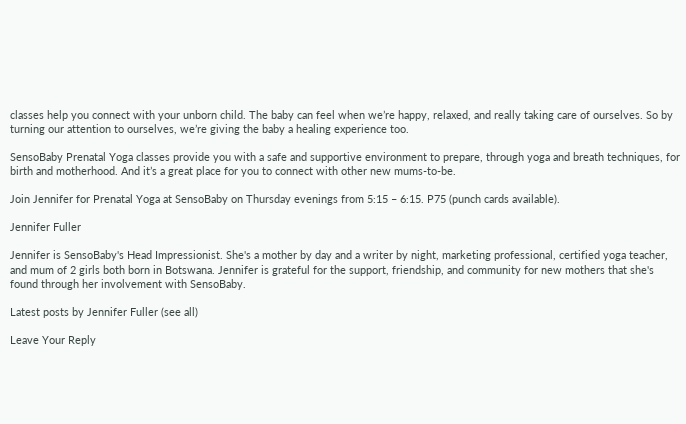classes help you connect with your unborn child. The baby can feel when we’re happy, relaxed, and really taking care of ourselves. So by turning our attention to ourselves, we’re giving the baby a healing experience too.

SensoBaby Prenatal Yoga classes provide you with a safe and supportive environment to prepare, through yoga and breath techniques, for birth and motherhood. And it’s a great place for you to connect with other new mums-to-be.

Join Jennifer for Prenatal Yoga at SensoBaby on Thursday evenings from 5:15 – 6:15. P75 (punch cards available).

Jennifer Fuller

Jennifer is SensoBaby's Head Impressionist. She's a mother by day and a writer by night, marketing professional, certified yoga teacher, and mum of 2 girls both born in Botswana. Jennifer is grateful for the support, friendship, and community for new mothers that she's found through her involvement with SensoBaby.

Latest posts by Jennifer Fuller (see all)

Leave Your Reply